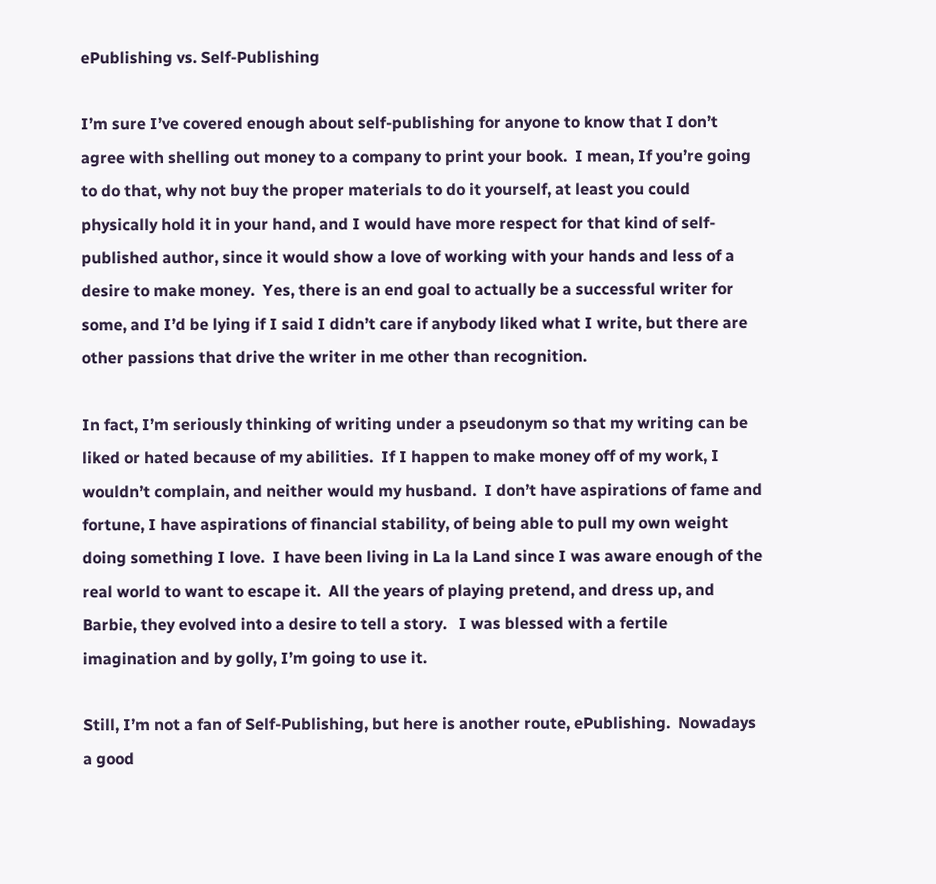ePublishing vs. Self-Publishing

I’m sure I’ve covered enough about self-publishing for anyone to know that I don’t agree with shelling out money to a company to print your book.  I mean, If you’re going to do that, why not buy the proper materials to do it yourself, at least you could physically hold it in your hand, and I would have more respect for that kind of self-published author, since it would show a love of working with your hands and less of a desire to make money.  Yes, there is an end goal to actually be a successful writer for some, and I’d be lying if I said I didn’t care if anybody liked what I write, but there are other passions that drive the writer in me other than recognition.

In fact, I’m seriously thinking of writing under a pseudonym so that my writing can be liked or hated because of my abilities.  If I happen to make money off of my work, I wouldn’t complain, and neither would my husband.  I don’t have aspirations of fame and fortune, I have aspirations of financial stability, of being able to pull my own weight doing something I love.  I have been living in La la Land since I was aware enough of the real world to want to escape it.  All the years of playing pretend, and dress up, and Barbie, they evolved into a desire to tell a story.   I was blessed with a fertile imagination and by golly, I’m going to use it.

Still, I’m not a fan of Self-Publishing, but here is another route, ePublishing.  Nowadays a good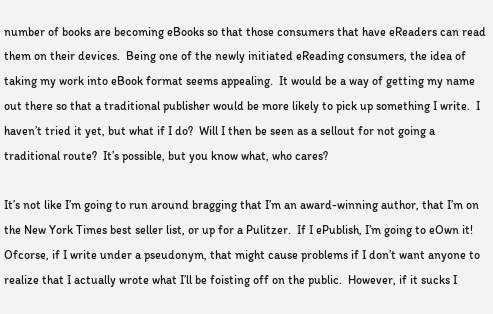number of books are becoming eBooks so that those consumers that have eReaders can read them on their devices.  Being one of the newly initiated eReading consumers, the idea of taking my work into eBook format seems appealing.  It would be a way of getting my name out there so that a traditional publisher would be more likely to pick up something I write.  I haven’t tried it yet, but what if I do?  Will I then be seen as a sellout for not going a traditional route?  It’s possible, but you know what, who cares?

It’s not like I’m going to run around bragging that I’m an award-winning author, that I’m on the New York Times best seller list, or up for a Pulitzer.  If I ePublish, I’m going to eOwn it! Ofcorse, if I write under a pseudonym, that might cause problems if I don’t want anyone to realize that I actually wrote what I’ll be foisting off on the public.  However, if it sucks I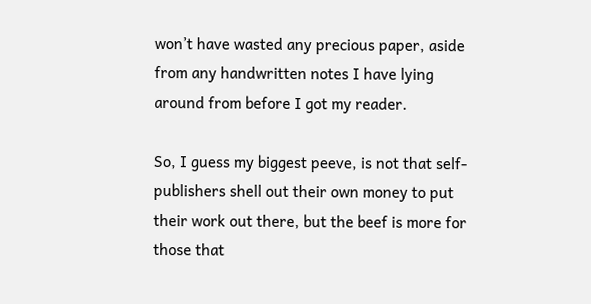won’t have wasted any precious paper, aside from any handwritten notes I have lying around from before I got my reader.

So, I guess my biggest peeve, is not that self-publishers shell out their own money to put their work out there, but the beef is more for those that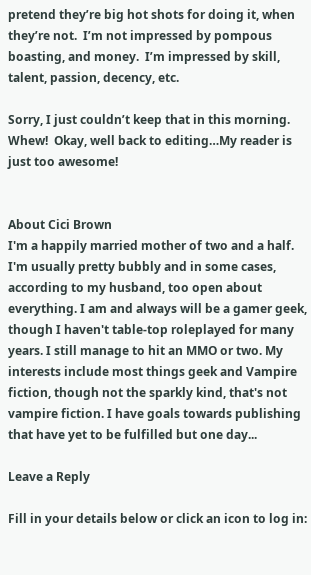pretend they’re big hot shots for doing it, when they’re not.  I’m not impressed by pompous boasting, and money.  I’m impressed by skill, talent, passion, decency, etc.

Sorry, I just couldn’t keep that in this morning.  Whew!  Okay, well back to editing…My reader is just too awesome!


About Cici Brown
I'm a happily married mother of two and a half. I'm usually pretty bubbly and in some cases, according to my husband, too open about everything. I am and always will be a gamer geek, though I haven't table-top roleplayed for many years. I still manage to hit an MMO or two. My interests include most things geek and Vampire fiction, though not the sparkly kind, that's not vampire fiction. I have goals towards publishing that have yet to be fulfilled but one day...

Leave a Reply

Fill in your details below or click an icon to log in: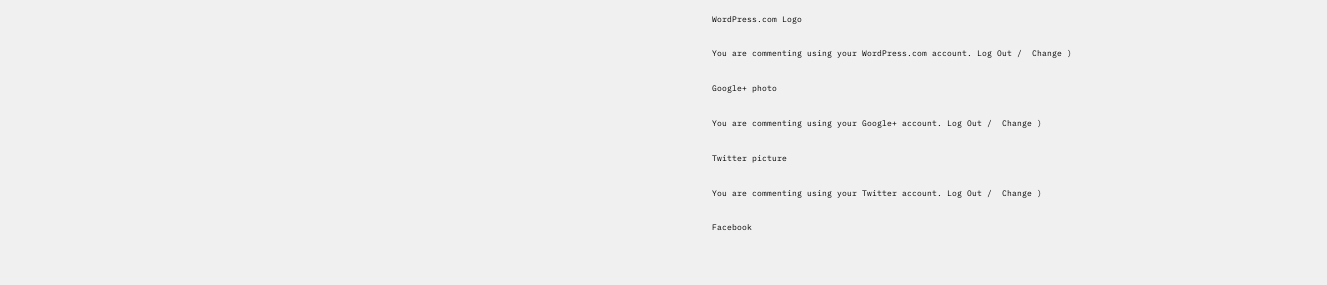WordPress.com Logo

You are commenting using your WordPress.com account. Log Out /  Change )

Google+ photo

You are commenting using your Google+ account. Log Out /  Change )

Twitter picture

You are commenting using your Twitter account. Log Out /  Change )

Facebook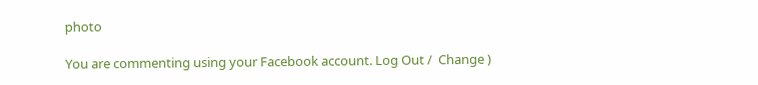photo

You are commenting using your Facebook account. Log Out /  Change )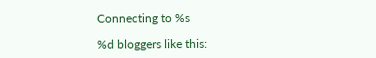Connecting to %s

%d bloggers like this: